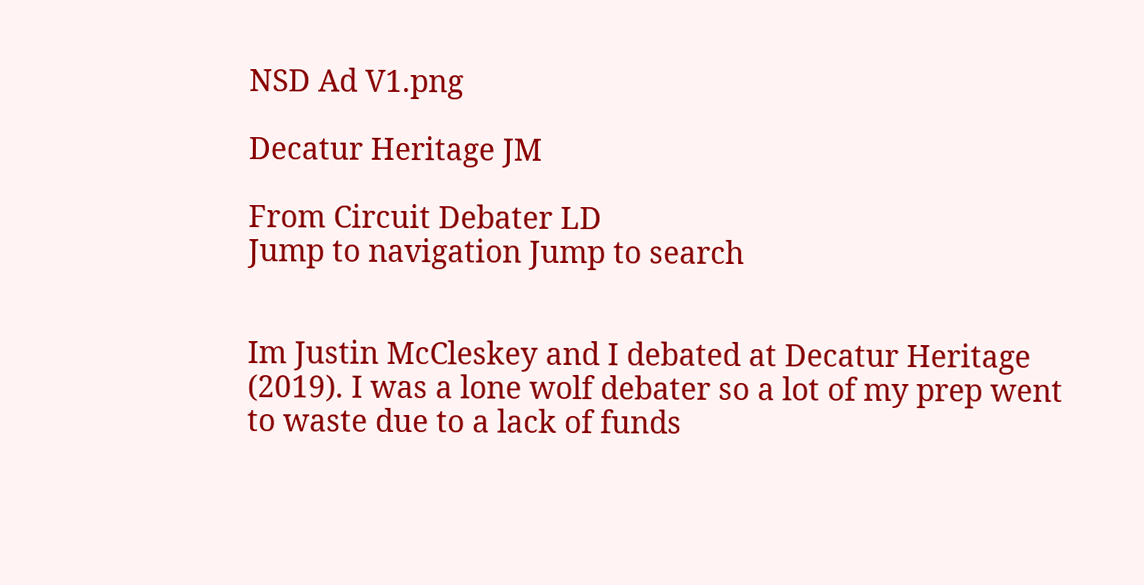NSD Ad V1.png

Decatur Heritage JM

From Circuit Debater LD
Jump to navigation Jump to search


Im Justin McCleskey and I debated at Decatur Heritage (2019). I was a lone wolf debater so a lot of my prep went to waste due to a lack of funds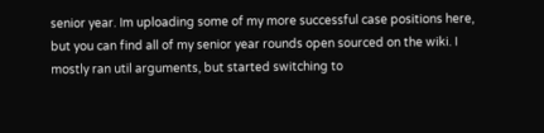senior year. Im uploading some of my more successful case positions here, but you can find all of my senior year rounds open sourced on the wiki. I mostly ran util arguments, but started switching to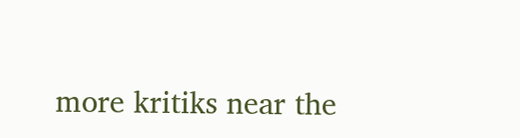more kritiks near the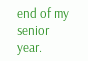end of my senior year.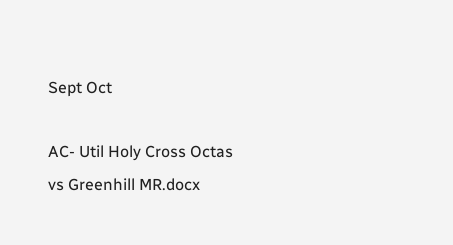Sept Oct

AC- Util Holy Cross Octas vs Greenhill MR.docx